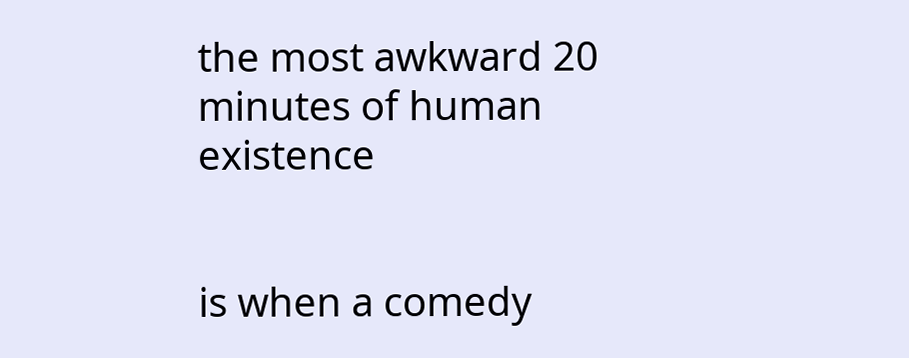the most awkward 20 minutes of human existence


is when a comedy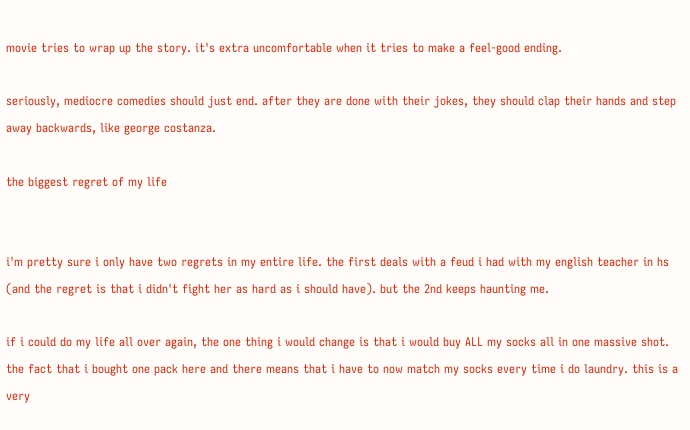movie tries to wrap up the story. it's extra uncomfortable when it tries to make a feel-good ending.

seriously, mediocre comedies should just end. after they are done with their jokes, they should clap their hands and step away backwards, like george costanza.

the biggest regret of my life


i'm pretty sure i only have two regrets in my entire life. the first deals with a feud i had with my english teacher in hs (and the regret is that i didn't fight her as hard as i should have). but the 2nd keeps haunting me.

if i could do my life all over again, the one thing i would change is that i would buy ALL my socks all in one massive shot. the fact that i bought one pack here and there means that i have to now match my socks every time i do laundry. this is a very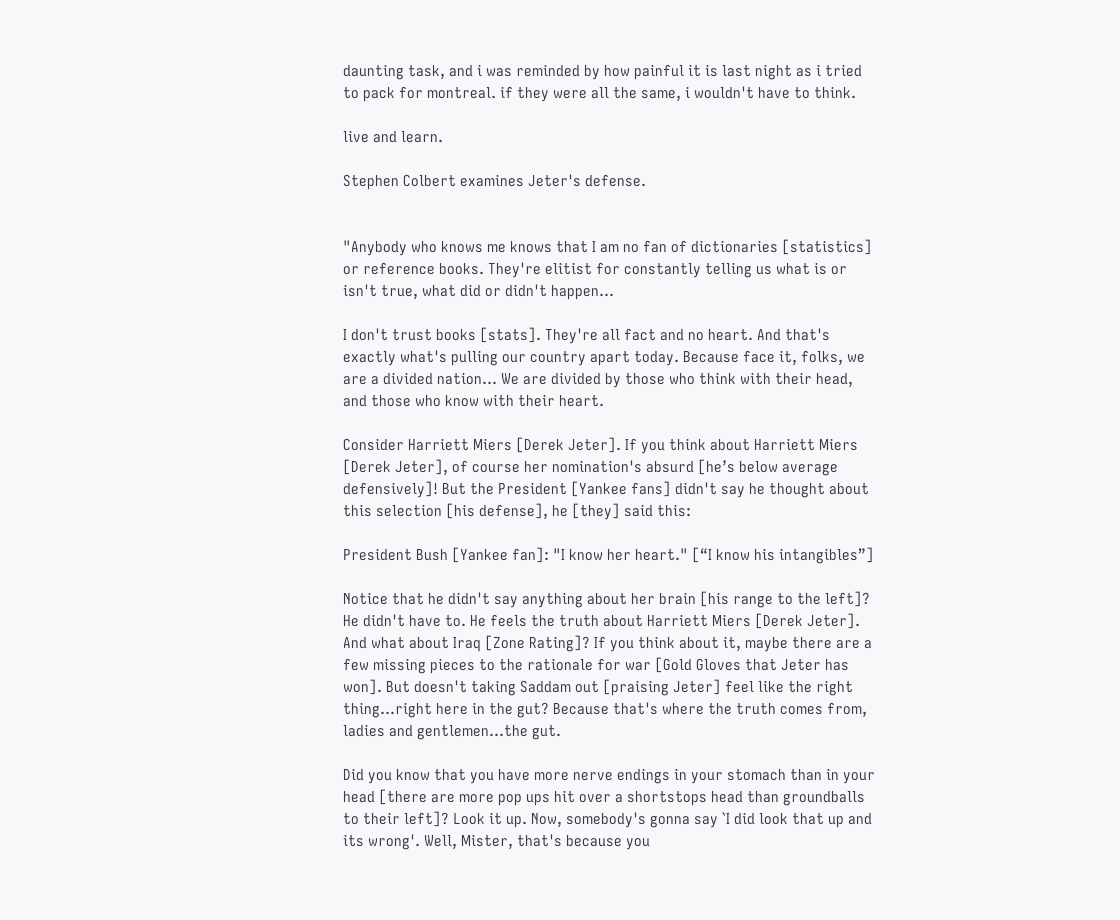daunting task, and i was reminded by how painful it is last night as i tried to pack for montreal. if they were all the same, i wouldn't have to think.

live and learn.

Stephen Colbert examines Jeter's defense.


"Anybody who knows me knows that I am no fan of dictionaries [statistics] or reference books. They're elitist for constantly telling us what is or isn't true, what did or didn't happen...

I don't trust books [stats]. They're all fact and no heart. And that's exactly what's pulling our country apart today. Because face it, folks, we are a divided nation... We are divided by those who think with their head, and those who know with their heart.

Consider Harriett Miers [Derek Jeter]. If you think about Harriett Miers [Derek Jeter], of course her nomination's absurd [he’s below average defensively]! But the President [Yankee fans] didn't say he thought about this selection [his defense], he [they] said this:

President Bush [Yankee fan]: "I know her heart." [“I know his intangibles”]

Notice that he didn't say anything about her brain [his range to the left]? He didn't have to. He feels the truth about Harriett Miers [Derek Jeter]. And what about Iraq [Zone Rating]? If you think about it, maybe there are a few missing pieces to the rationale for war [Gold Gloves that Jeter has won]. But doesn't taking Saddam out [praising Jeter] feel like the right thing...right here in the gut? Because that's where the truth comes from, ladies and gentlemen...the gut.

Did you know that you have more nerve endings in your stomach than in your head [there are more pop ups hit over a shortstops head than groundballs to their left]? Look it up. Now, somebody's gonna say `I did look that up and its wrong'. Well, Mister, that's because you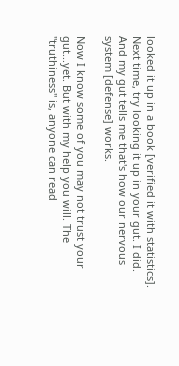looked it up in a book [verified it with statistics]. Next time, try looking it up in your gut. I did. And my gut tells me that's how our nervous system [defense] works.

Now I know some of you may not trust your gut...yet. But with my help you will. The "truthiness" is, anyone can read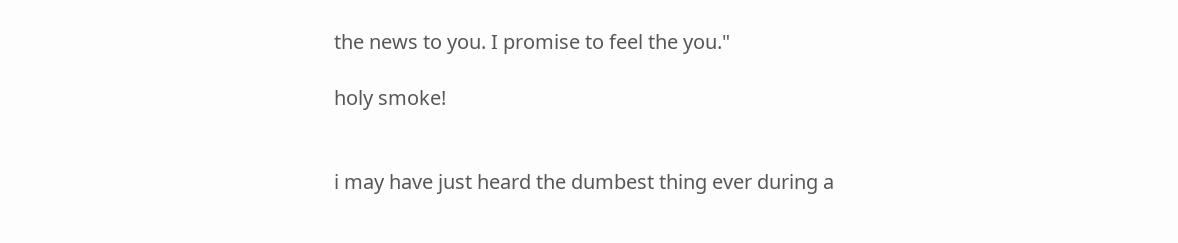the news to you. I promise to feel the you."

holy smoke!


i may have just heard the dumbest thing ever during a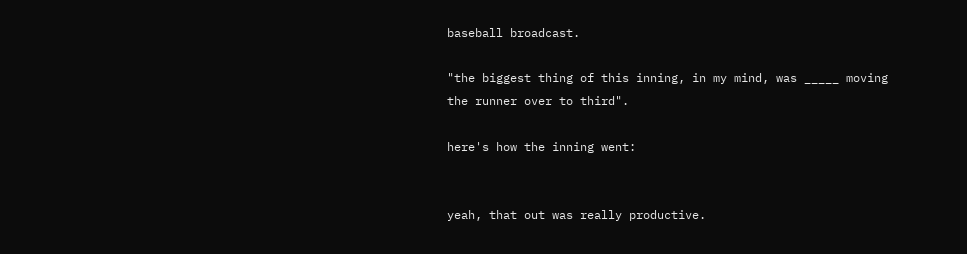baseball broadcast.

"the biggest thing of this inning, in my mind, was _____ moving the runner over to third".

here's how the inning went:


yeah, that out was really productive.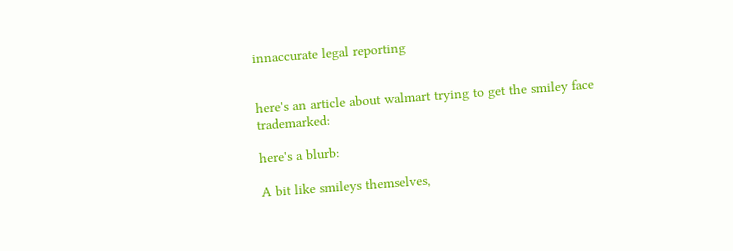innaccurate legal reporting


here's an article about walmart trying to get the smiley face trademarked:

here's a blurb:

A bit like smileys themselves,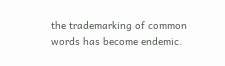the trademarking of common words has become endemic.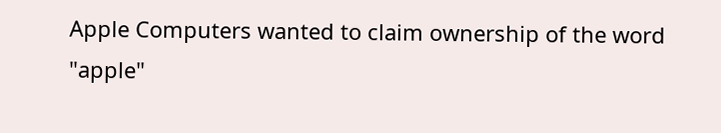Apple Computers wanted to claim ownership of the word "apple"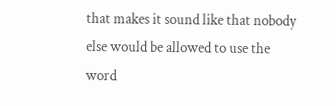that makes it sound like that nobody else would be allowed to use the word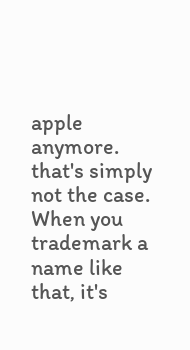apple anymore. that's simply not the case. When you trademark a name like that, it's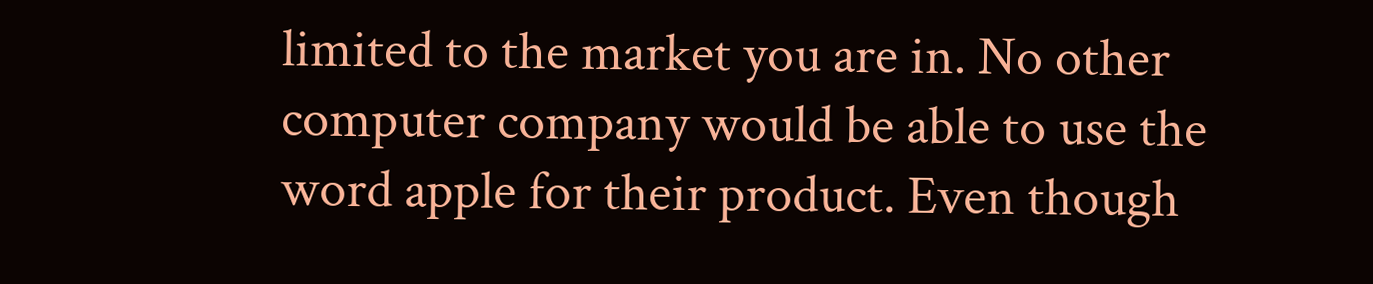limited to the market you are in. No other computer company would be able to use the word apple for their product. Even though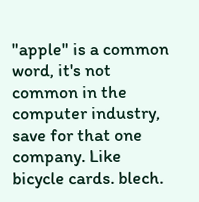"apple" is a common word, it's not common in the computer industry, save for that one company. Like bicycle cards. blech.